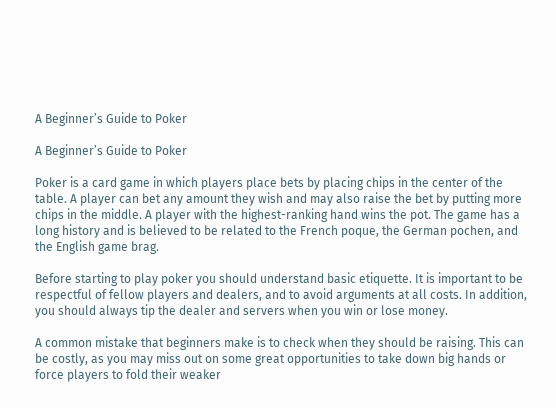A Beginner’s Guide to Poker

A Beginner’s Guide to Poker

Poker is a card game in which players place bets by placing chips in the center of the table. A player can bet any amount they wish and may also raise the bet by putting more chips in the middle. A player with the highest-ranking hand wins the pot. The game has a long history and is believed to be related to the French poque, the German pochen, and the English game brag.

Before starting to play poker you should understand basic etiquette. It is important to be respectful of fellow players and dealers, and to avoid arguments at all costs. In addition, you should always tip the dealer and servers when you win or lose money.

A common mistake that beginners make is to check when they should be raising. This can be costly, as you may miss out on some great opportunities to take down big hands or force players to fold their weaker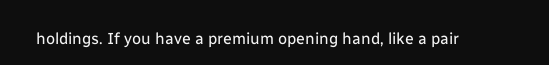holdings. If you have a premium opening hand, like a pair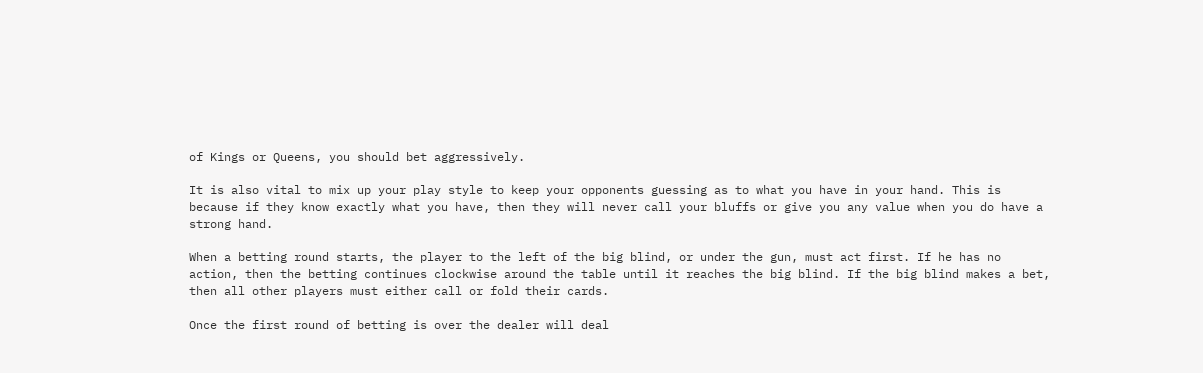of Kings or Queens, you should bet aggressively.

It is also vital to mix up your play style to keep your opponents guessing as to what you have in your hand. This is because if they know exactly what you have, then they will never call your bluffs or give you any value when you do have a strong hand.

When a betting round starts, the player to the left of the big blind, or under the gun, must act first. If he has no action, then the betting continues clockwise around the table until it reaches the big blind. If the big blind makes a bet, then all other players must either call or fold their cards.

Once the first round of betting is over the dealer will deal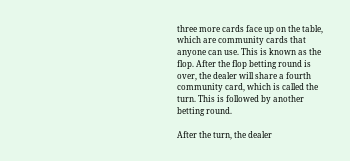three more cards face up on the table, which are community cards that anyone can use. This is known as the flop. After the flop betting round is over, the dealer will share a fourth community card, which is called the turn. This is followed by another betting round.

After the turn, the dealer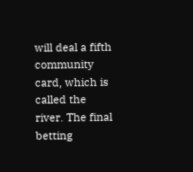will deal a fifth community card, which is called the river. The final betting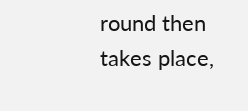round then takes place,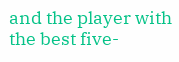and the player with the best five-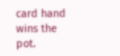card hand wins the pot.